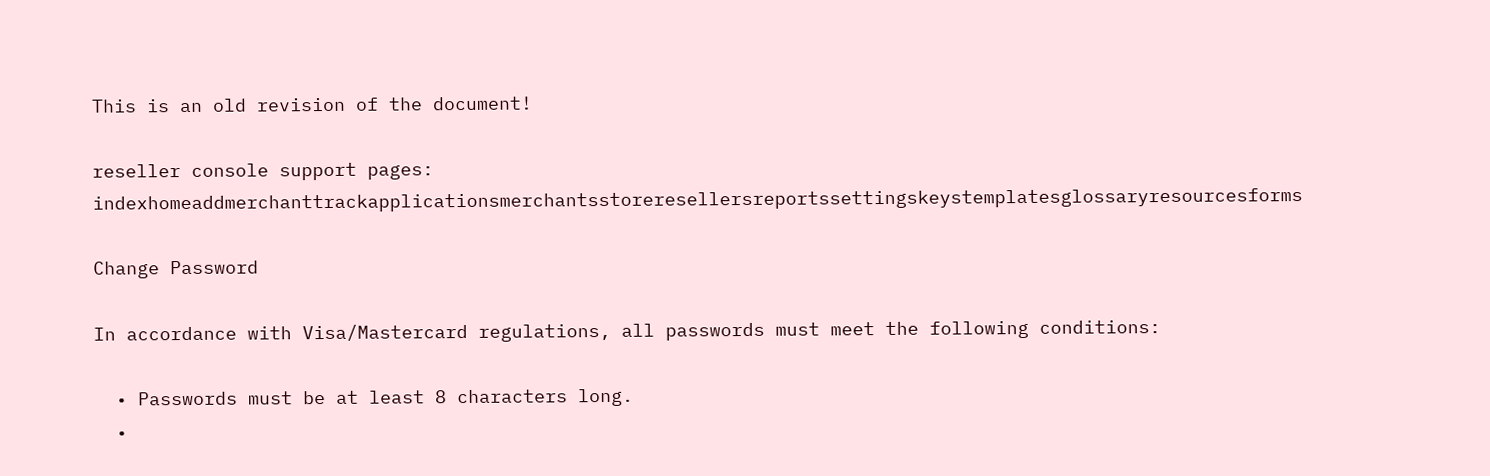This is an old revision of the document!

reseller console support pages: indexhomeaddmerchanttrackapplicationsmerchantsstoreresellersreportssettingskeystemplatesglossaryresourcesforms

Change Password

In accordance with Visa/Mastercard regulations, all passwords must meet the following conditions:

  • Passwords must be at least 8 characters long.
  •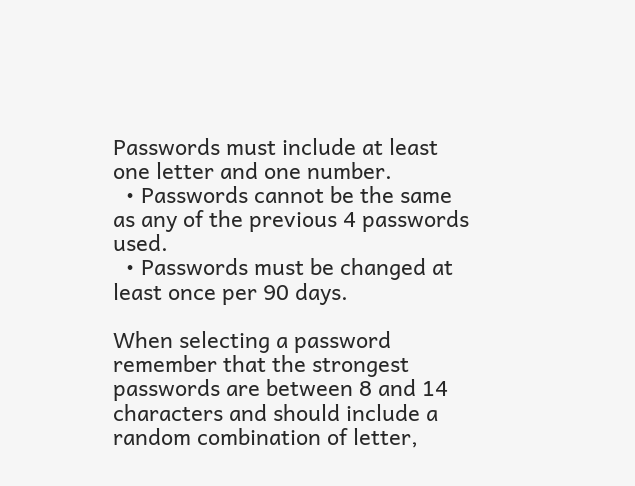Passwords must include at least one letter and one number.
  • Passwords cannot be the same as any of the previous 4 passwords used.
  • Passwords must be changed at least once per 90 days.

When selecting a password remember that the strongest passwords are between 8 and 14 characters and should include a random combination of letter,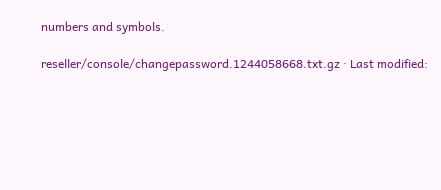numbers and symbols.

reseller/console/changepassword.1244058668.txt.gz · Last modified: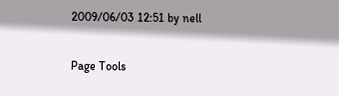2009/06/03 12:51 by nell

Page Tools